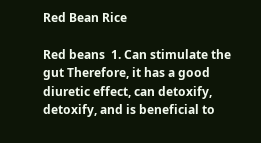Red Bean Rice

Red beans  1. Can stimulate the gut Therefore, it has a good diuretic effect, can detoxify, detoxify, and is beneficial to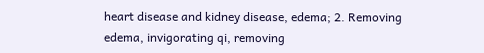heart disease and kidney disease, edema; 2. Removing edema, invigorating qi, removing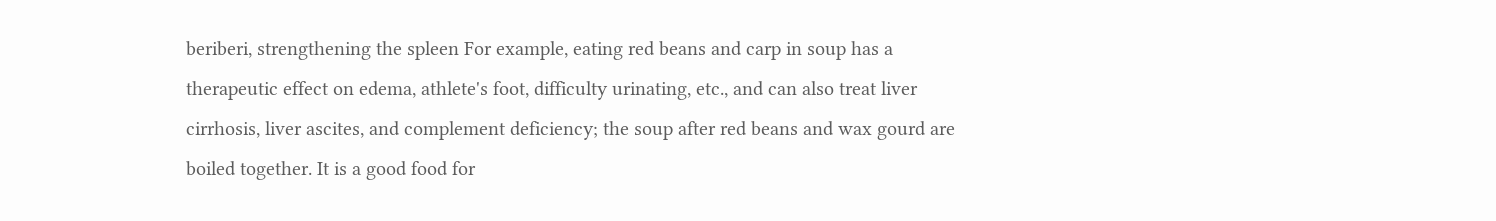beriberi, strengthening the spleen For example, eating red beans and carp in soup has a therapeutic effect on edema, athlete's foot, difficulty urinating, etc., and can also treat liver cirrhosis, liver ascites, and complement deficiency; the soup after red beans and wax gourd are boiled together. It is a good food for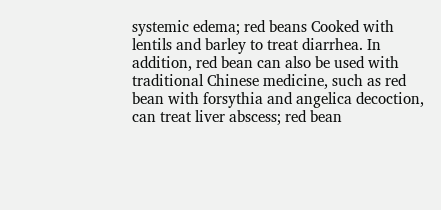systemic edema; red beans Cooked with lentils and barley to treat diarrhea. In addition, red bean can also be used with traditional Chinese medicine, such as red bean with forsythia and angelica decoction, can treat liver abscess; red bean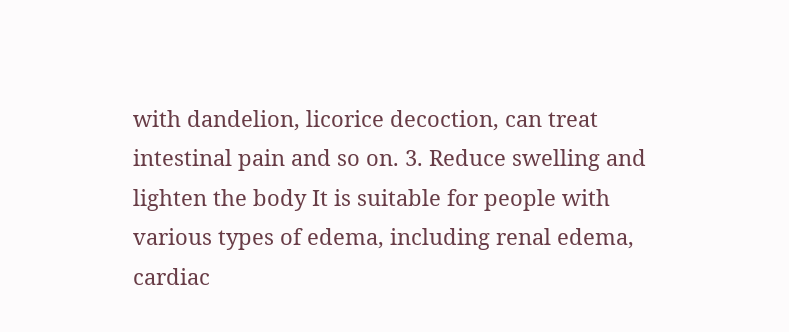with dandelion, licorice decoction, can treat intestinal pain and so on. 3. Reduce swelling and lighten the body It is suitable for people with various types of edema, including renal edema, cardiac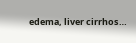edema, liver cirrhos…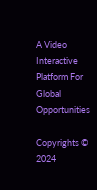A Video Interactive Platform For Global Opportunities

Copyrights © 2024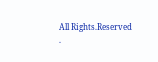All Rights.Reserved .